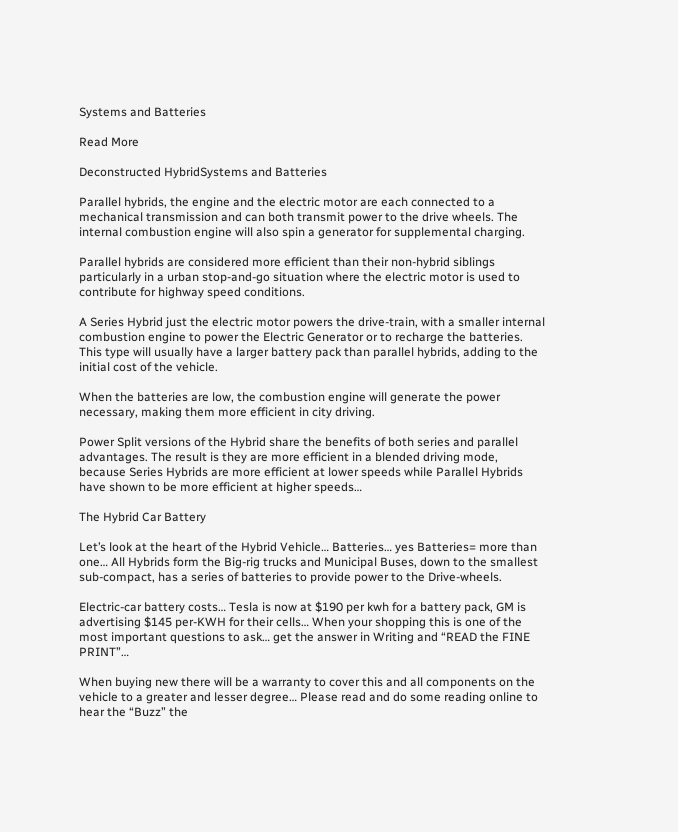Systems and Batteries

Read More

Deconstructed HybridSystems and Batteries

Parallel hybrids, the engine and the electric motor are each connected to a mechanical transmission and can both transmit power to the drive wheels. The internal combustion engine will also spin a generator for supplemental charging.

Parallel hybrids are considered more efficient than their non-hybrid siblings particularly in a urban stop-and-go situation where the electric motor is used to contribute for highway speed conditions.

A Series Hybrid just the electric motor powers the drive-train, with a smaller internal combustion engine to power the Electric Generator or to recharge the batteries. This type will usually have a larger battery pack than parallel hybrids, adding to the initial cost of the vehicle.

When the batteries are low, the combustion engine will generate the power necessary, making them more efficient in city driving.

Power Split versions of the Hybrid share the benefits of both series and parallel advantages. The result is they are more efficient in a blended driving mode, because Series Hybrids are more efficient at lower speeds while Parallel Hybrids have shown to be more efficient at higher speeds…

The Hybrid Car Battery

Let’s look at the heart of the Hybrid Vehicle… Batteries… yes Batteries= more than one… All Hybrids form the Big-rig trucks and Municipal Buses, down to the smallest sub-compact, has a series of batteries to provide power to the Drive-wheels.

Electric-car battery costs… Tesla is now at $190 per kwh for a battery pack, GM is advertising $145 per-KWH for their cells… When your shopping this is one of the most important questions to ask… get the answer in Writing and “READ the FINE PRINT”…

When buying new there will be a warranty to cover this and all components on the vehicle to a greater and lesser degree… Please read and do some reading online to hear the “Buzz” the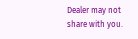Dealer may not share with you.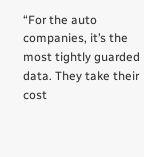“For the auto companies, it’s the most tightly guarded data. They take their cost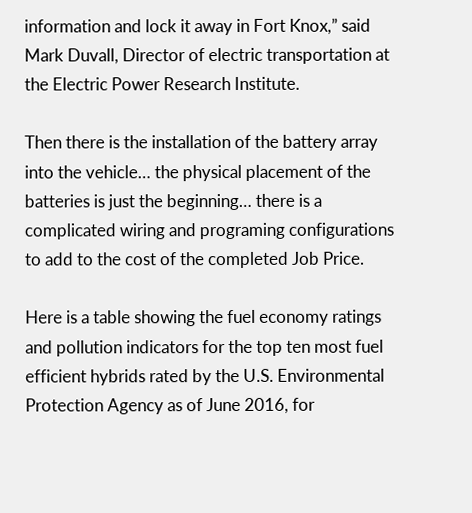information and lock it away in Fort Knox,” said Mark Duvall, Director of electric transportation at the Electric Power Research Institute.

Then there is the installation of the battery array into the vehicle… the physical placement of the batteries is just the beginning… there is a complicated wiring and programing configurations to add to the cost of the completed Job Price.

Here is a table showing the fuel economy ratings and pollution indicators for the top ten most fuel efficient hybrids rated by the U.S. Environmental Protection Agency as of June 2016, for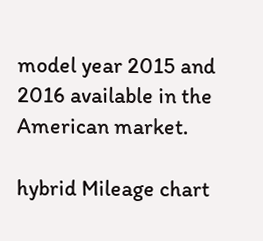model year 2015 and 2016 available in the American market.

hybrid Mileage chart